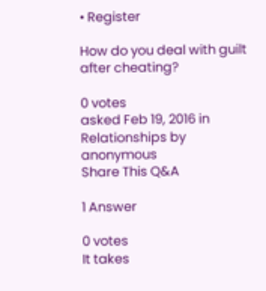• Register

How do you deal with guilt after cheating?

0 votes
asked Feb 19, 2016 in Relationships by anonymous
Share This Q&A

1 Answer

0 votes
It takes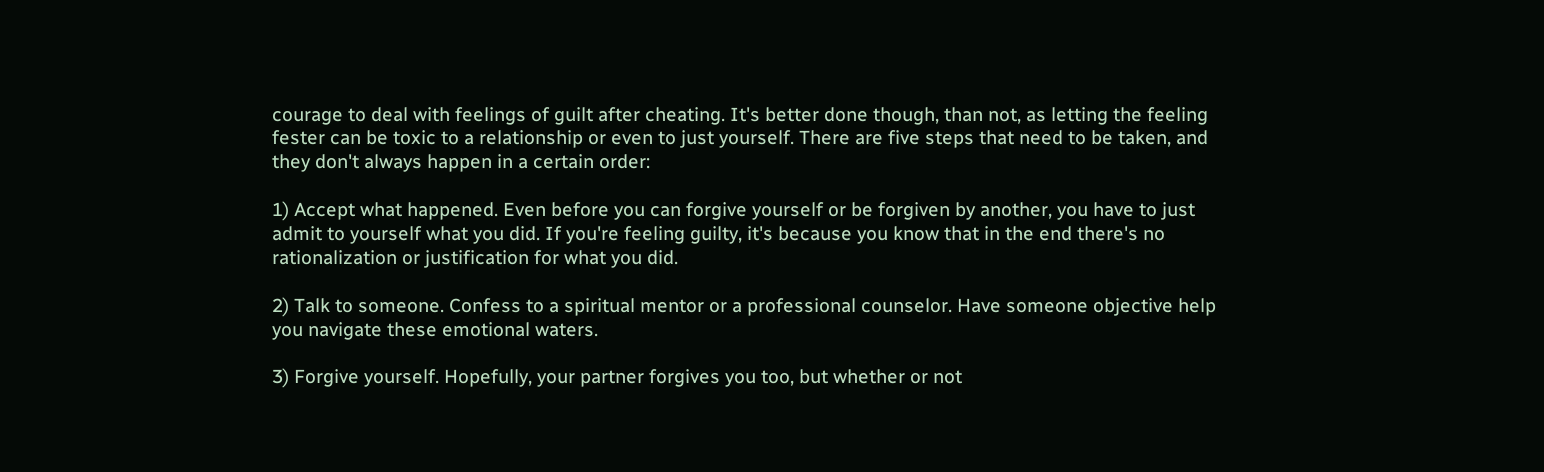courage to deal with feelings of guilt after cheating. It's better done though, than not, as letting the feeling fester can be toxic to a relationship or even to just yourself. There are five steps that need to be taken, and they don't always happen in a certain order:

1) Accept what happened. Even before you can forgive yourself or be forgiven by another, you have to just admit to yourself what you did. If you're feeling guilty, it's because you know that in the end there's no rationalization or justification for what you did.

2) Talk to someone. Confess to a spiritual mentor or a professional counselor. Have someone objective help you navigate these emotional waters.

3) Forgive yourself. Hopefully, your partner forgives you too, but whether or not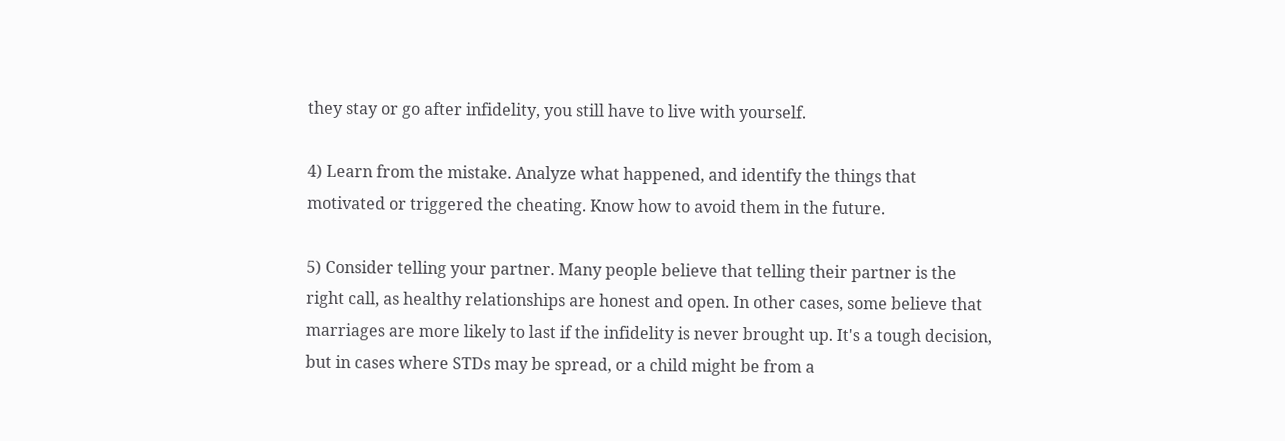they stay or go after infidelity, you still have to live with yourself.

4) Learn from the mistake. Analyze what happened, and identify the things that motivated or triggered the cheating. Know how to avoid them in the future.

5) Consider telling your partner. Many people believe that telling their partner is the right call, as healthy relationships are honest and open. In other cases, some believe that marriages are more likely to last if the infidelity is never brought up. It's a tough decision, but in cases where STDs may be spread, or a child might be from a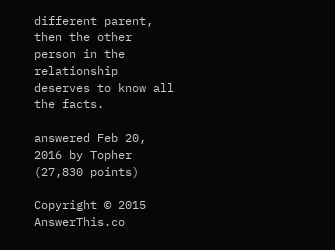different parent, then the other person in the relationship deserves to know all the facts.

answered Feb 20, 2016 by Topher (27,830 points)

Copyright © 2015 AnswerThis.co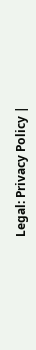Legal: Privacy Policy |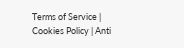Terms of Service | Cookies Policy | Anti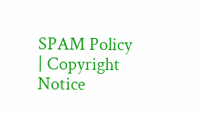SPAM Policy | Copyright Notice